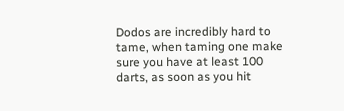Dodos are incredibly hard to tame, when taming one make sure you have at least 100 darts, as soon as you hit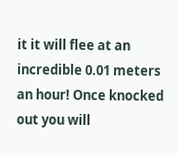it it will flee at an incredible 0.01 meters an hour! Once knocked out you will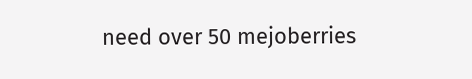need over 50 mejoberries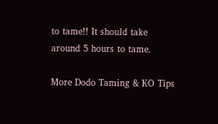to tame!! It should take around 5 hours to tame.

More Dodo Taming & KO Tips